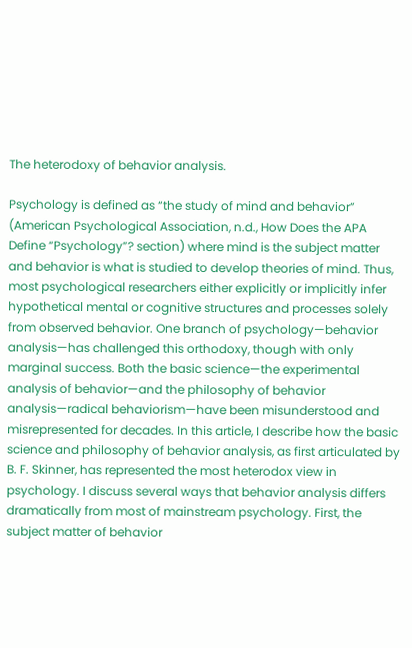The heterodoxy of behavior analysis.

Psychology is defined as “the study of mind and behavior” (American Psychological Association, n.d., How Does the APA Define “Psychology”? section) where mind is the subject matter and behavior is what is studied to develop theories of mind. Thus, most psychological researchers either explicitly or implicitly infer hypothetical mental or cognitive structures and processes solely from observed behavior. One branch of psychology—behavior analysis—has challenged this orthodoxy, though with only marginal success. Both the basic science—the experimental analysis of behavior—and the philosophy of behavior analysis—radical behaviorism—have been misunderstood and misrepresented for decades. In this article, I describe how the basic science and philosophy of behavior analysis, as first articulated by B. F. Skinner, has represented the most heterodox view in psychology. I discuss several ways that behavior analysis differs dramatically from most of mainstream psychology. First, the subject matter of behavior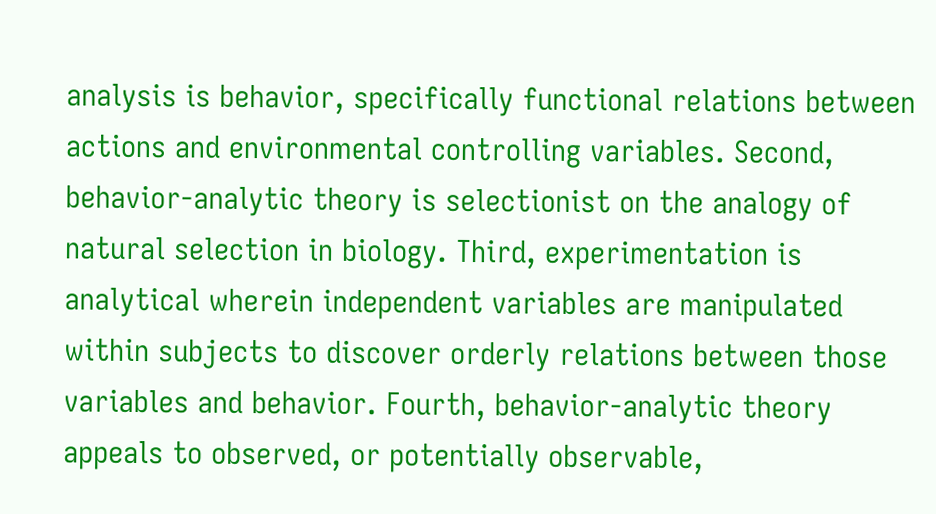analysis is behavior, specifically functional relations between actions and environmental controlling variables. Second, behavior-analytic theory is selectionist on the analogy of natural selection in biology. Third, experimentation is analytical wherein independent variables are manipulated within subjects to discover orderly relations between those variables and behavior. Fourth, behavior-analytic theory appeals to observed, or potentially observable,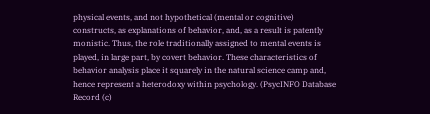physical events, and not hypothetical (mental or cognitive) constructs, as explanations of behavior, and, as a result is patently monistic. Thus, the role traditionally assigned to mental events is played, in large part, by covert behavior. These characteristics of behavior analysis place it squarely in the natural science camp and, hence represent a heterodoxy within psychology. (PsycINFO Database Record (c)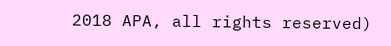2018 APA, all rights reserved)